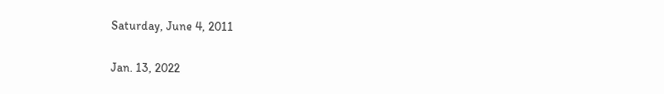Saturday, June 4, 2011

Jan. 13, 2022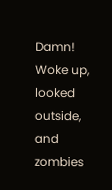Damn! Woke up, looked outside, and zombies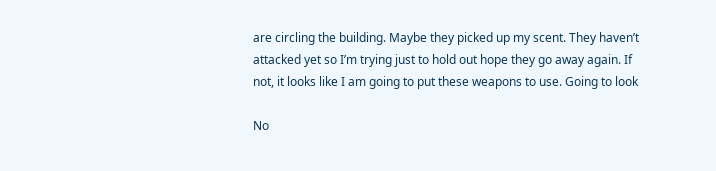are circling the building. Maybe they picked up my scent. They haven’t attacked yet so I’m trying just to hold out hope they go away again. If not, it looks like I am going to put these weapons to use. Going to look

No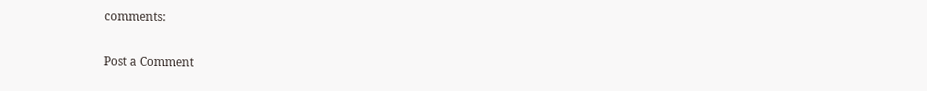comments:

Post a Comment